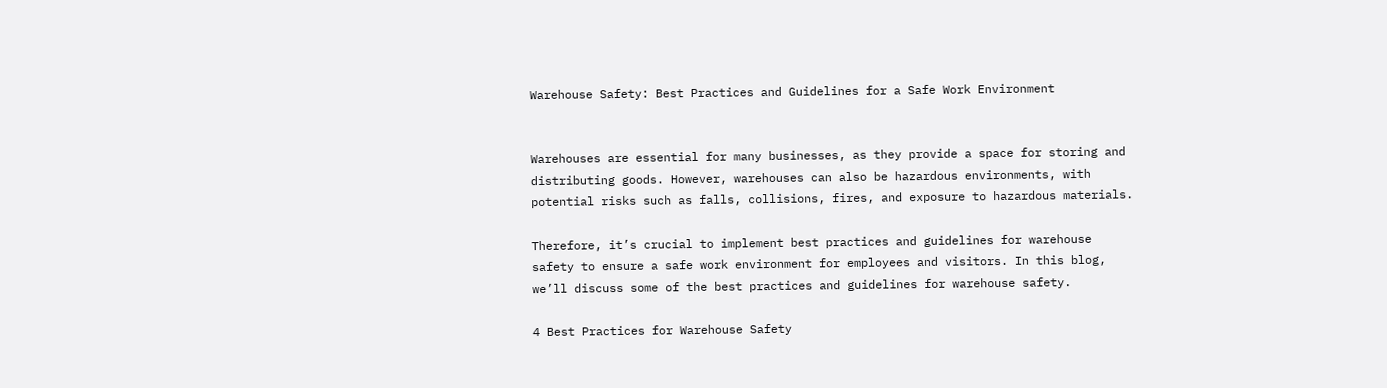Warehouse Safety: Best Practices and Guidelines for a Safe Work Environment


Warehouses are essential for many businesses, as they provide a space for storing and distributing goods. However, warehouses can also be hazardous environments, with potential risks such as falls, collisions, fires, and exposure to hazardous materials.

Therefore, it’s crucial to implement best practices and guidelines for warehouse safety to ensure a safe work environment for employees and visitors. In this blog, we’ll discuss some of the best practices and guidelines for warehouse safety.

4 Best Practices for Warehouse Safety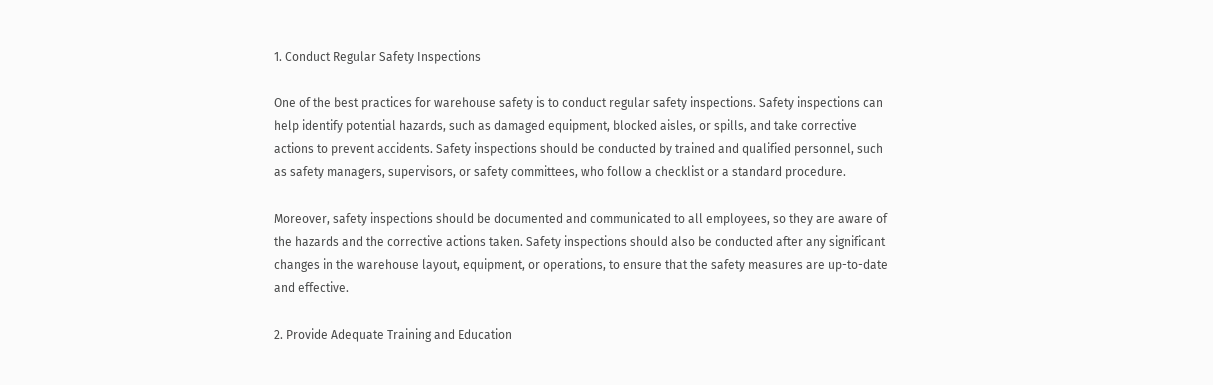1. Conduct Regular Safety Inspections

One of the best practices for warehouse safety is to conduct regular safety inspections. Safety inspections can help identify potential hazards, such as damaged equipment, blocked aisles, or spills, and take corrective actions to prevent accidents. Safety inspections should be conducted by trained and qualified personnel, such as safety managers, supervisors, or safety committees, who follow a checklist or a standard procedure.

Moreover, safety inspections should be documented and communicated to all employees, so they are aware of the hazards and the corrective actions taken. Safety inspections should also be conducted after any significant changes in the warehouse layout, equipment, or operations, to ensure that the safety measures are up-to-date and effective.

2. Provide Adequate Training and Education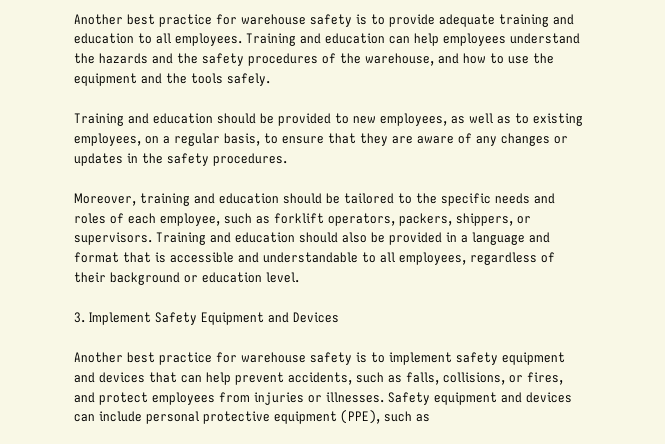Another best practice for warehouse safety is to provide adequate training and education to all employees. Training and education can help employees understand the hazards and the safety procedures of the warehouse, and how to use the equipment and the tools safely.

Training and education should be provided to new employees, as well as to existing employees, on a regular basis, to ensure that they are aware of any changes or updates in the safety procedures.

Moreover, training and education should be tailored to the specific needs and roles of each employee, such as forklift operators, packers, shippers, or supervisors. Training and education should also be provided in a language and format that is accessible and understandable to all employees, regardless of their background or education level.

3. Implement Safety Equipment and Devices

Another best practice for warehouse safety is to implement safety equipment and devices that can help prevent accidents, such as falls, collisions, or fires, and protect employees from injuries or illnesses. Safety equipment and devices can include personal protective equipment (PPE), such as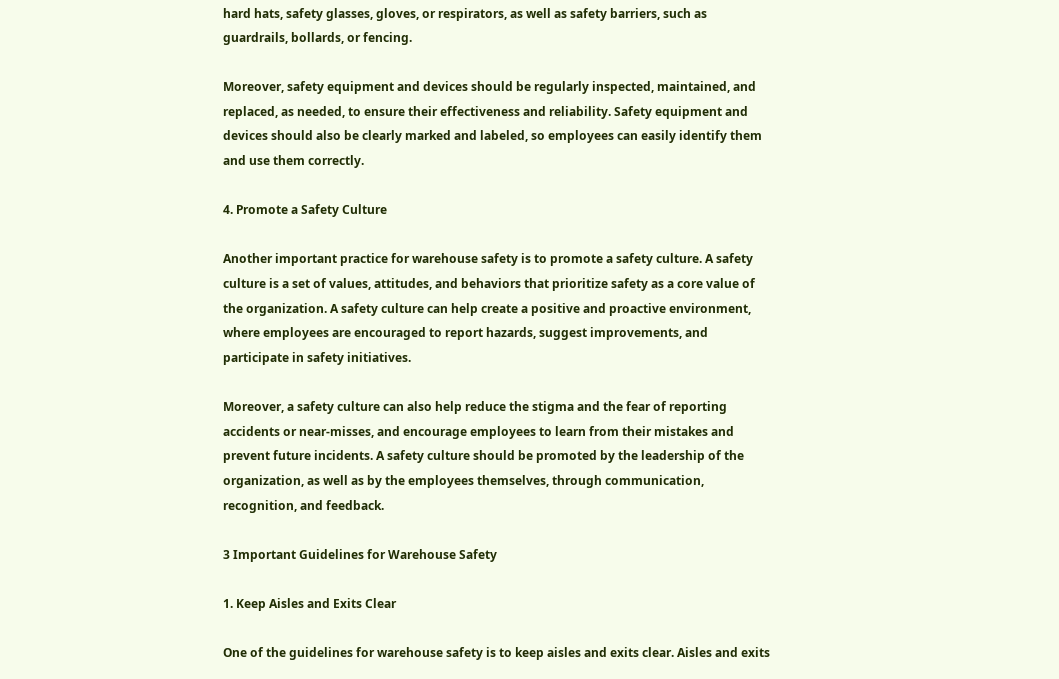hard hats, safety glasses, gloves, or respirators, as well as safety barriers, such as guardrails, bollards, or fencing.

Moreover, safety equipment and devices should be regularly inspected, maintained, and replaced, as needed, to ensure their effectiveness and reliability. Safety equipment and devices should also be clearly marked and labeled, so employees can easily identify them and use them correctly.

4. Promote a Safety Culture

Another important practice for warehouse safety is to promote a safety culture. A safety culture is a set of values, attitudes, and behaviors that prioritize safety as a core value of the organization. A safety culture can help create a positive and proactive environment, where employees are encouraged to report hazards, suggest improvements, and participate in safety initiatives.

Moreover, a safety culture can also help reduce the stigma and the fear of reporting accidents or near-misses, and encourage employees to learn from their mistakes and prevent future incidents. A safety culture should be promoted by the leadership of the organization, as well as by the employees themselves, through communication, recognition, and feedback.

3 Important Guidelines for Warehouse Safety

1. Keep Aisles and Exits Clear

One of the guidelines for warehouse safety is to keep aisles and exits clear. Aisles and exits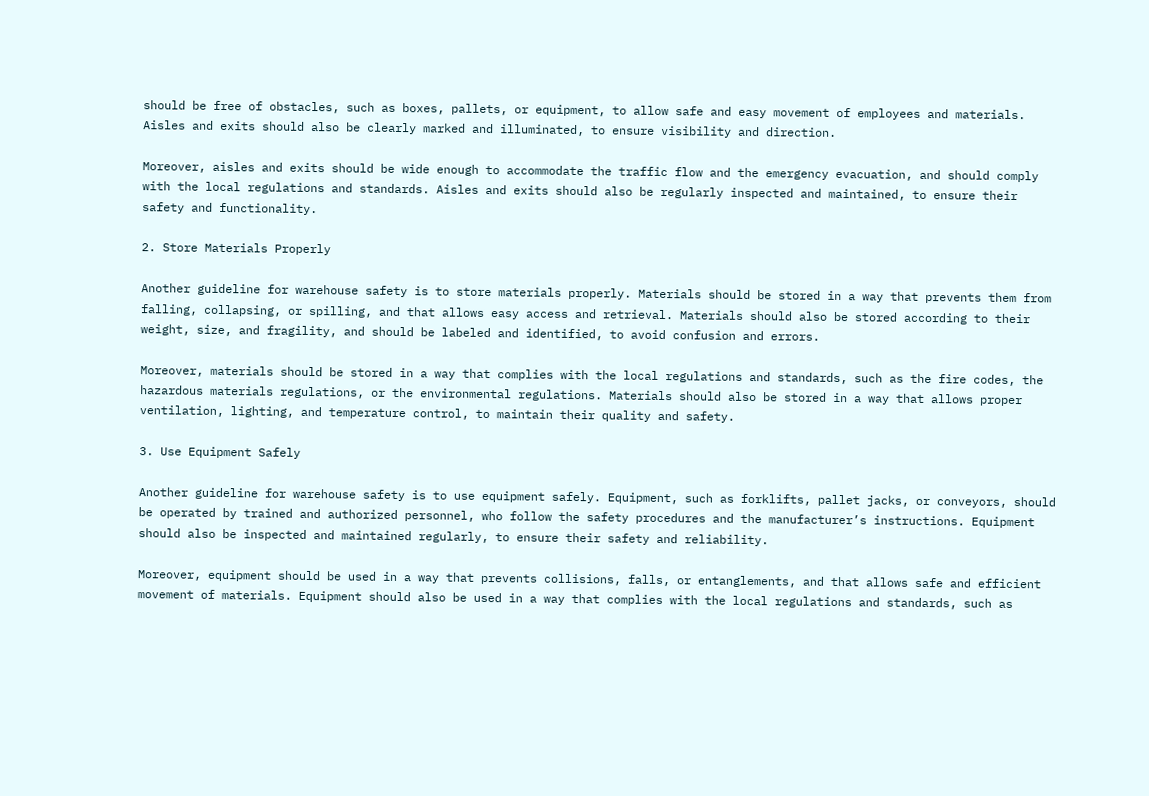should be free of obstacles, such as boxes, pallets, or equipment, to allow safe and easy movement of employees and materials. Aisles and exits should also be clearly marked and illuminated, to ensure visibility and direction.

Moreover, aisles and exits should be wide enough to accommodate the traffic flow and the emergency evacuation, and should comply with the local regulations and standards. Aisles and exits should also be regularly inspected and maintained, to ensure their safety and functionality.

2. Store Materials Properly

Another guideline for warehouse safety is to store materials properly. Materials should be stored in a way that prevents them from falling, collapsing, or spilling, and that allows easy access and retrieval. Materials should also be stored according to their weight, size, and fragility, and should be labeled and identified, to avoid confusion and errors.

Moreover, materials should be stored in a way that complies with the local regulations and standards, such as the fire codes, the hazardous materials regulations, or the environmental regulations. Materials should also be stored in a way that allows proper ventilation, lighting, and temperature control, to maintain their quality and safety.

3. Use Equipment Safely

Another guideline for warehouse safety is to use equipment safely. Equipment, such as forklifts, pallet jacks, or conveyors, should be operated by trained and authorized personnel, who follow the safety procedures and the manufacturer’s instructions. Equipment should also be inspected and maintained regularly, to ensure their safety and reliability.

Moreover, equipment should be used in a way that prevents collisions, falls, or entanglements, and that allows safe and efficient movement of materials. Equipment should also be used in a way that complies with the local regulations and standards, such as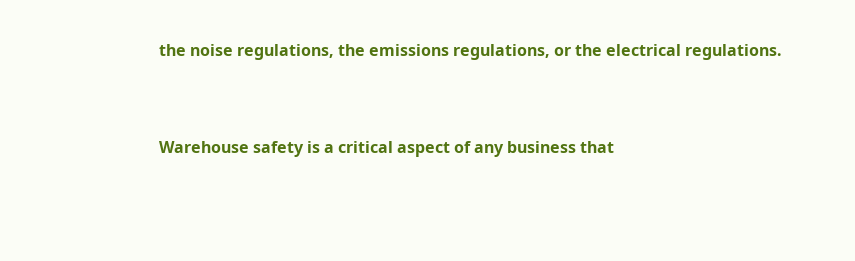the noise regulations, the emissions regulations, or the electrical regulations.


Warehouse safety is a critical aspect of any business that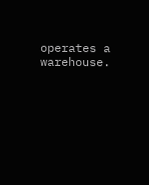operates a warehouse.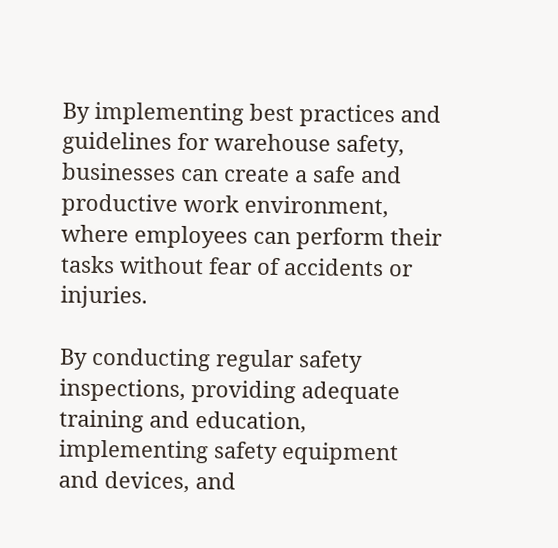By implementing best practices and guidelines for warehouse safety, businesses can create a safe and productive work environment, where employees can perform their tasks without fear of accidents or injuries.

By conducting regular safety inspections, providing adequate training and education, implementing safety equipment and devices, and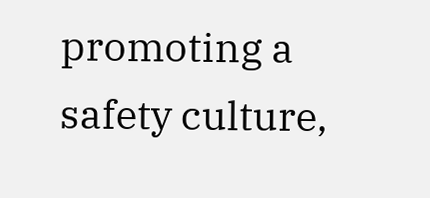promoting a safety culture,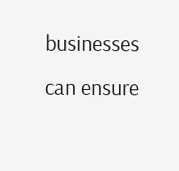businesses can ensure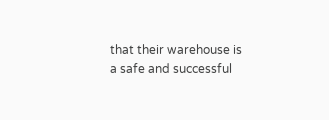that their warehouse is a safe and successful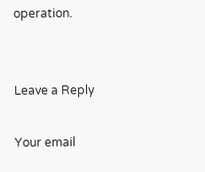operation.


Leave a Reply

Your email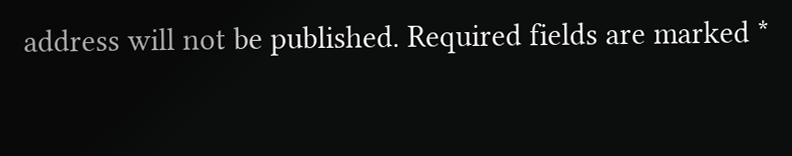address will not be published. Required fields are marked *